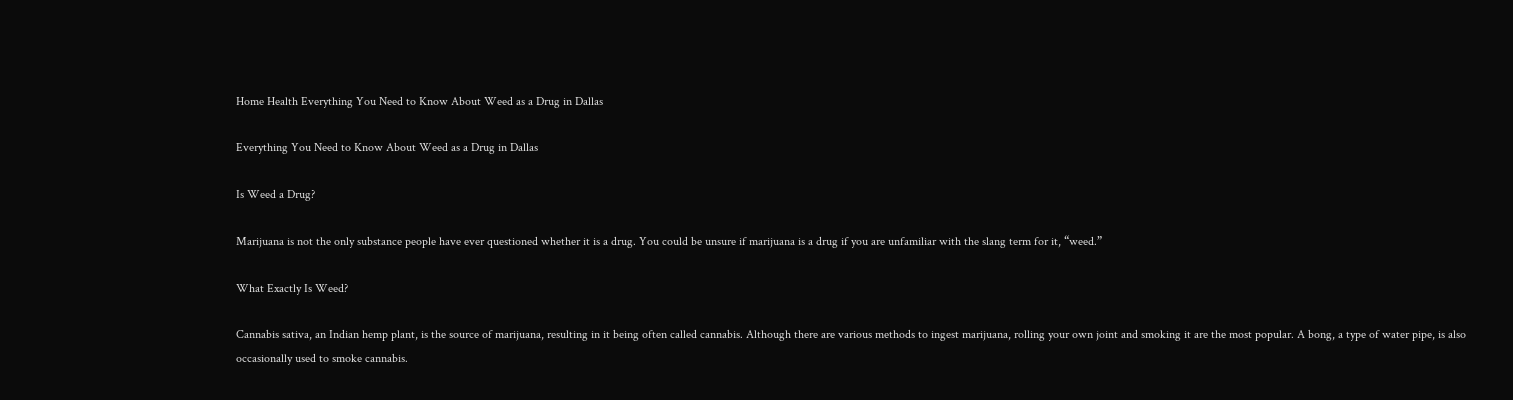Home Health Everything You Need to Know About Weed as a Drug in Dallas

Everything You Need to Know About Weed as a Drug in Dallas

Is Weed a Drug?

Marijuana is not the only substance people have ever questioned whether it is a drug. You could be unsure if marijuana is a drug if you are unfamiliar with the slang term for it, “weed.”

What Exactly Is Weed?

Cannabis sativa, an Indian hemp plant, is the source of marijuana, resulting in it being often called cannabis. Although there are various methods to ingest marijuana, rolling your own joint and smoking it are the most popular. A bong, a type of water pipe, is also occasionally used to smoke cannabis.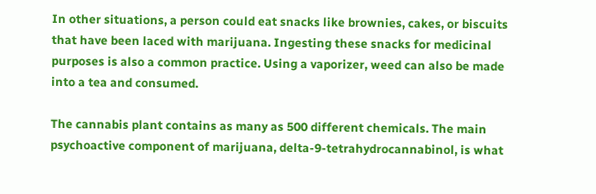In other situations, a person could eat snacks like brownies, cakes, or biscuits that have been laced with marijuana. Ingesting these snacks for medicinal purposes is also a common practice. Using a vaporizer, weed can also be made into a tea and consumed.

The cannabis plant contains as many as 500 different chemicals. The main psychoactive component of marijuana, delta-9-tetrahydrocannabinol, is what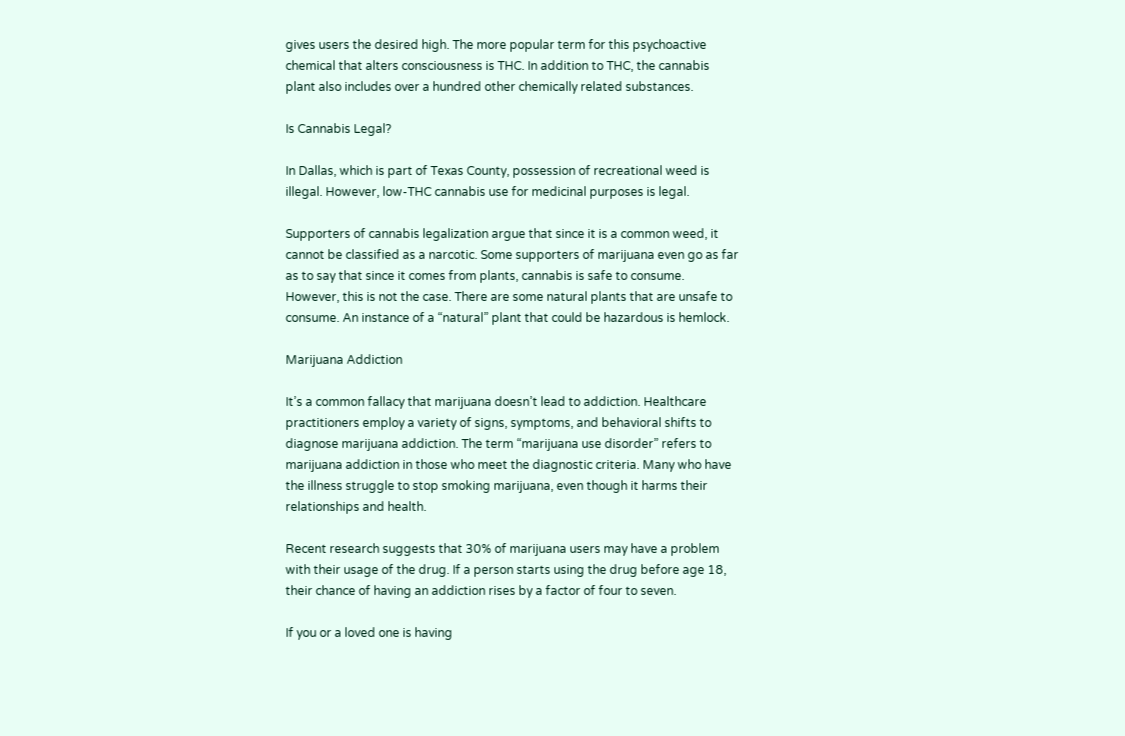gives users the desired high. The more popular term for this psychoactive chemical that alters consciousness is THC. In addition to THC, the cannabis plant also includes over a hundred other chemically related substances.

Is Cannabis Legal?

In Dallas, which is part of Texas County, possession of recreational weed is illegal. However, low-THC cannabis use for medicinal purposes is legal.

Supporters of cannabis legalization argue that since it is a common weed, it cannot be classified as a narcotic. Some supporters of marijuana even go as far as to say that since it comes from plants, cannabis is safe to consume. However, this is not the case. There are some natural plants that are unsafe to consume. An instance of a “natural” plant that could be hazardous is hemlock.

Marijuana Addiction

It’s a common fallacy that marijuana doesn’t lead to addiction. Healthcare practitioners employ a variety of signs, symptoms, and behavioral shifts to diagnose marijuana addiction. The term “marijuana use disorder” refers to marijuana addiction in those who meet the diagnostic criteria. Many who have the illness struggle to stop smoking marijuana, even though it harms their relationships and health.

Recent research suggests that 30% of marijuana users may have a problem with their usage of the drug. If a person starts using the drug before age 18, their chance of having an addiction rises by a factor of four to seven.

If you or a loved one is having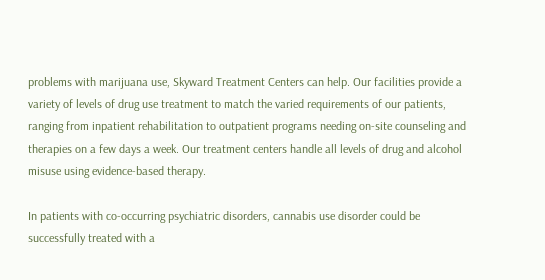problems with marijuana use, Skyward Treatment Centers can help. Our facilities provide a variety of levels of drug use treatment to match the varied requirements of our patients, ranging from inpatient rehabilitation to outpatient programs needing on-site counseling and therapies on a few days a week. Our treatment centers handle all levels of drug and alcohol misuse using evidence-based therapy.

In patients with co-occurring psychiatric disorders, cannabis use disorder could be successfully treated with a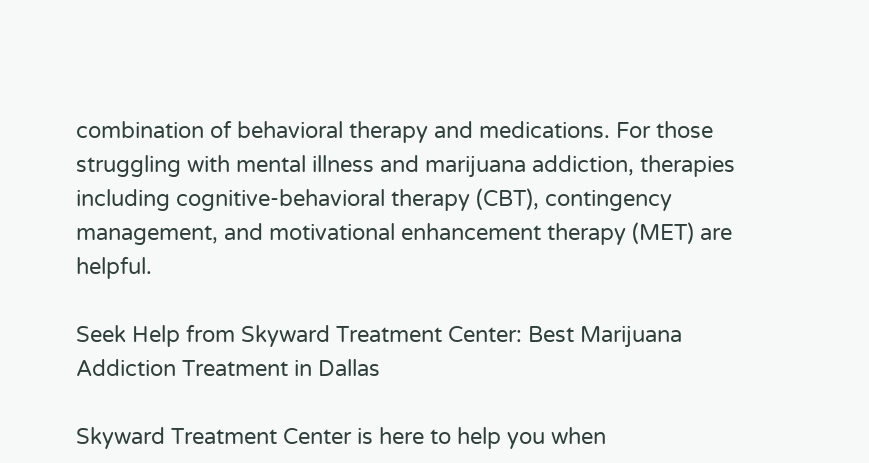combination of behavioral therapy and medications. For those struggling with mental illness and marijuana addiction, therapies including cognitive-behavioral therapy (CBT), contingency management, and motivational enhancement therapy (MET) are helpful.

Seek Help from Skyward Treatment Center: Best Marijuana Addiction Treatment in Dallas

Skyward Treatment Center is here to help you when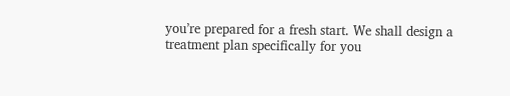you’re prepared for a fresh start. We shall design a treatment plan specifically for you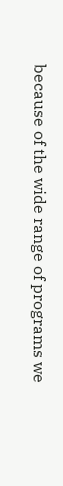because of the wide range of programs we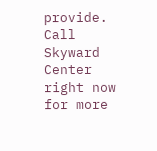provide. Call Skyward Center right now for more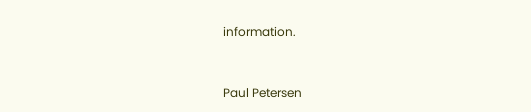information.


Paul Petersen